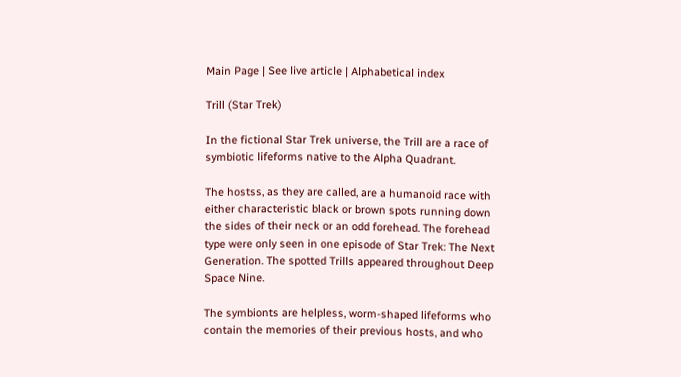Main Page | See live article | Alphabetical index

Trill (Star Trek)

In the fictional Star Trek universe, the Trill are a race of symbiotic lifeforms native to the Alpha Quadrant.

The hostss, as they are called, are a humanoid race with either characteristic black or brown spots running down the sides of their neck or an odd forehead. The forehead type were only seen in one episode of Star Trek: The Next Generation. The spotted Trills appeared throughout Deep Space Nine.

The symbionts are helpless, worm-shaped lifeforms who contain the memories of their previous hosts, and who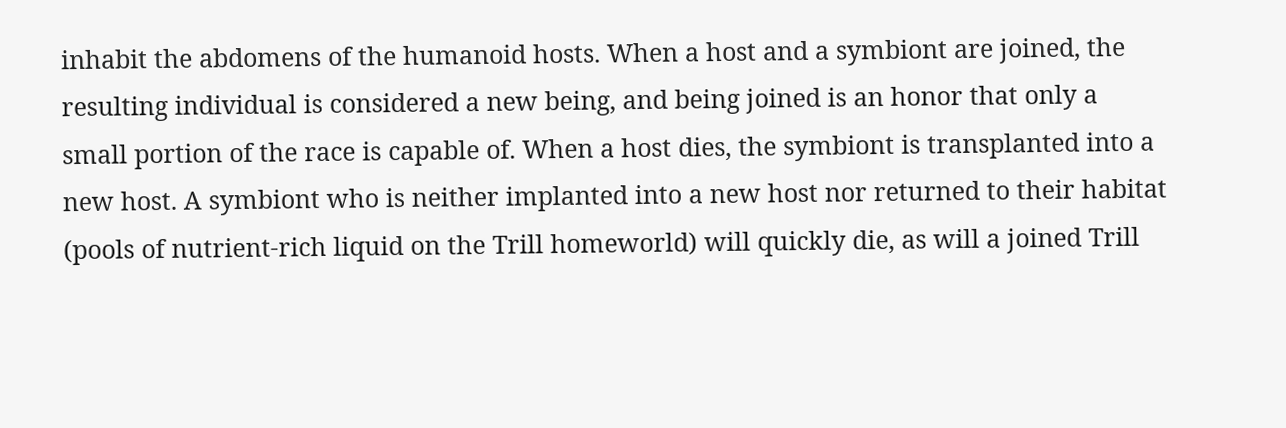inhabit the abdomens of the humanoid hosts. When a host and a symbiont are joined, the resulting individual is considered a new being, and being joined is an honor that only a small portion of the race is capable of. When a host dies, the symbiont is transplanted into a new host. A symbiont who is neither implanted into a new host nor returned to their habitat (pools of nutrient-rich liquid on the Trill homeworld) will quickly die, as will a joined Trill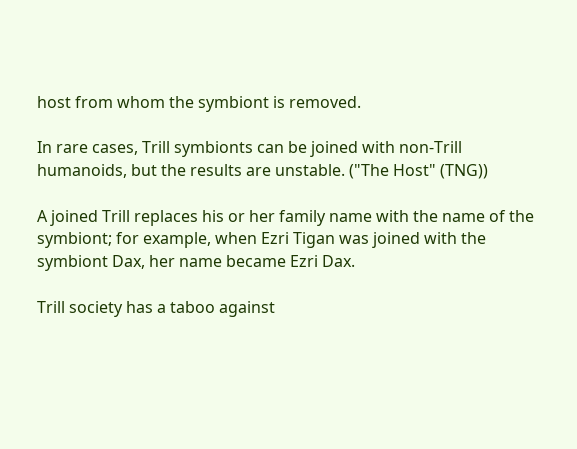host from whom the symbiont is removed.

In rare cases, Trill symbionts can be joined with non-Trill humanoids, but the results are unstable. ("The Host" (TNG))

A joined Trill replaces his or her family name with the name of the symbiont; for example, when Ezri Tigan was joined with the symbiont Dax, her name became Ezri Dax.

Trill society has a taboo against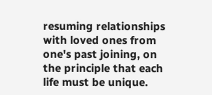resuming relationships with loved ones from one's past joining, on the principle that each life must be unique.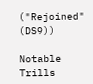("Rejoined" (DS9))

Notable Trills